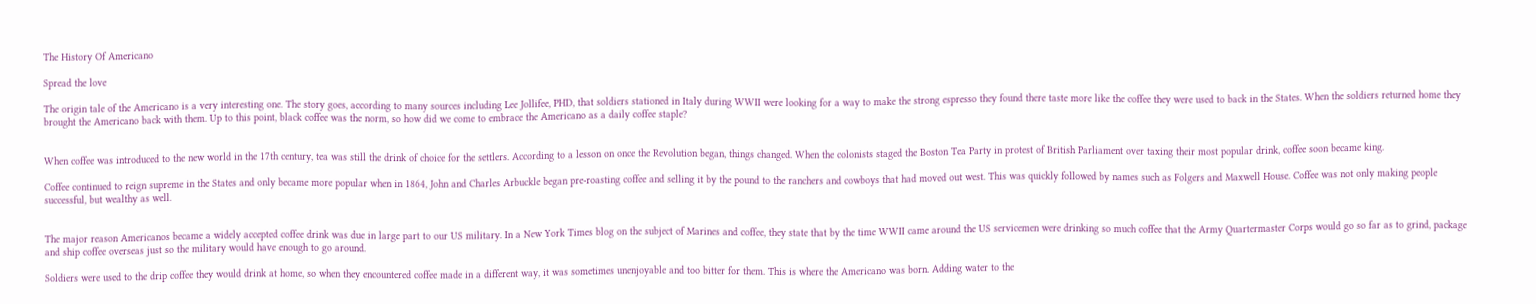The History Of Americano

Spread the love

The origin tale of the Americano is a very interesting one. The story goes, according to many sources including Lee Jollifee, PHD, that soldiers stationed in Italy during WWII were looking for a way to make the strong espresso they found there taste more like the coffee they were used to back in the States. When the soldiers returned home they brought the Americano back with them. Up to this point, black coffee was the norm, so how did we come to embrace the Americano as a daily coffee staple?


When coffee was introduced to the new world in the 17th century, tea was still the drink of choice for the settlers. According to a lesson on once the Revolution began, things changed. When the colonists staged the Boston Tea Party in protest of British Parliament over taxing their most popular drink, coffee soon became king.

Coffee continued to reign supreme in the States and only became more popular when in 1864, John and Charles Arbuckle began pre-roasting coffee and selling it by the pound to the ranchers and cowboys that had moved out west. This was quickly followed by names such as Folgers and Maxwell House. Coffee was not only making people successful, but wealthy as well.


The major reason Americanos became a widely accepted coffee drink was due in large part to our US military. In a New York Times blog on the subject of Marines and coffee, they state that by the time WWII came around the US servicemen were drinking so much coffee that the Army Quartermaster Corps would go so far as to grind, package and ship coffee overseas just so the military would have enough to go around.

Soldiers were used to the drip coffee they would drink at home, so when they encountered coffee made in a different way, it was sometimes unenjoyable and too bitter for them. This is where the Americano was born. Adding water to the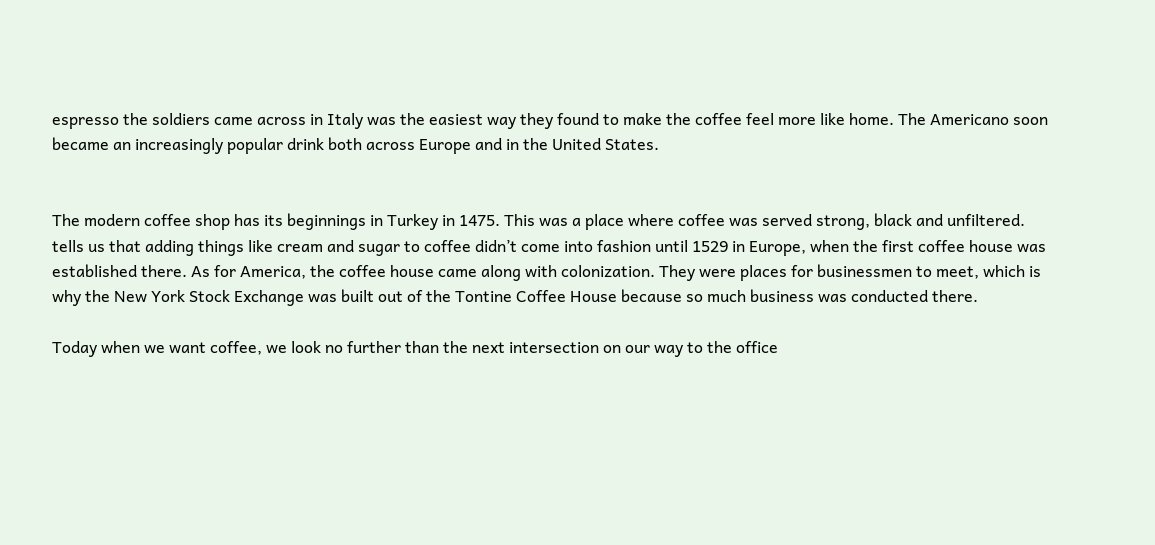espresso the soldiers came across in Italy was the easiest way they found to make the coffee feel more like home. The Americano soon became an increasingly popular drink both across Europe and in the United States.


The modern coffee shop has its beginnings in Turkey in 1475. This was a place where coffee was served strong, black and unfiltered. tells us that adding things like cream and sugar to coffee didn’t come into fashion until 1529 in Europe, when the first coffee house was established there. As for America, the coffee house came along with colonization. They were places for businessmen to meet, which is why the New York Stock Exchange was built out of the Tontine Coffee House because so much business was conducted there.

Today when we want coffee, we look no further than the next intersection on our way to the office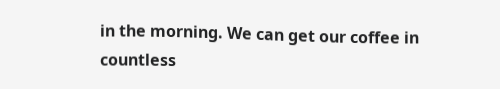in the morning. We can get our coffee in countless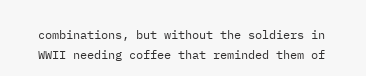combinations, but without the soldiers in WWII needing coffee that reminded them of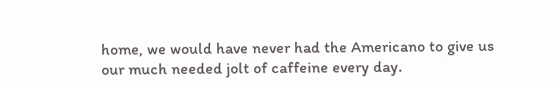home, we would have never had the Americano to give us our much needed jolt of caffeine every day.